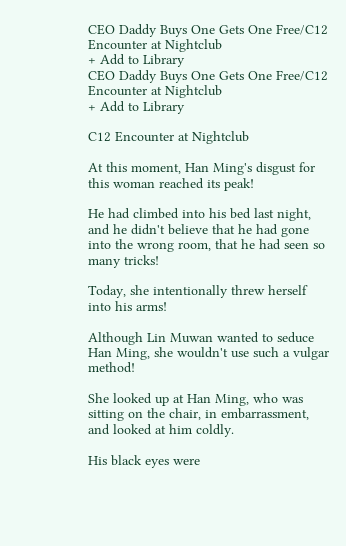CEO Daddy Buys One Gets One Free/C12 Encounter at Nightclub
+ Add to Library
CEO Daddy Buys One Gets One Free/C12 Encounter at Nightclub
+ Add to Library

C12 Encounter at Nightclub

At this moment, Han Ming's disgust for this woman reached its peak!

He had climbed into his bed last night, and he didn't believe that he had gone into the wrong room, that he had seen so many tricks!

Today, she intentionally threw herself into his arms!

Although Lin Muwan wanted to seduce Han Ming, she wouldn't use such a vulgar method!

She looked up at Han Ming, who was sitting on the chair, in embarrassment, and looked at him coldly.

His black eyes were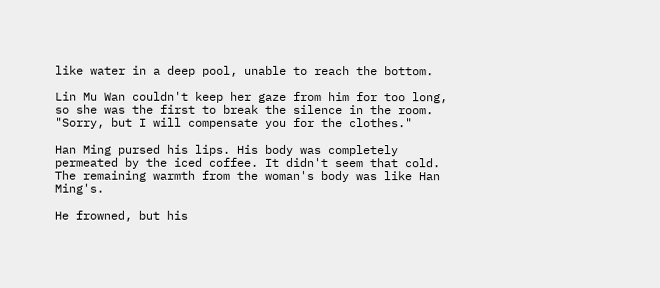like water in a deep pool, unable to reach the bottom.

Lin Mu Wan couldn't keep her gaze from him for too long, so she was the first to break the silence in the room. "Sorry, but I will compensate you for the clothes."

Han Ming pursed his lips. His body was completely permeated by the iced coffee. It didn't seem that cold. The remaining warmth from the woman's body was like Han Ming's.

He frowned, but his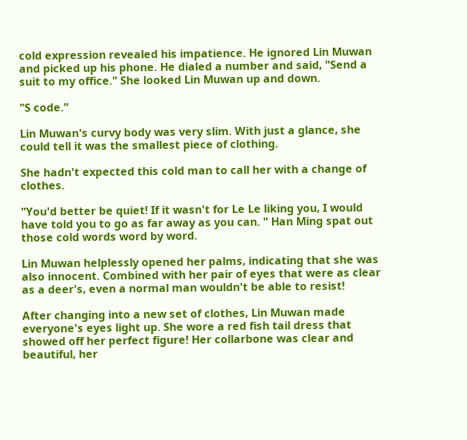cold expression revealed his impatience. He ignored Lin Muwan and picked up his phone. He dialed a number and said, "Send a suit to my office." She looked Lin Muwan up and down.

"S code."

Lin Muwan's curvy body was very slim. With just a glance, she could tell it was the smallest piece of clothing.

She hadn't expected this cold man to call her with a change of clothes.

"You'd better be quiet! If it wasn't for Le Le liking you, I would have told you to go as far away as you can. " Han Ming spat out those cold words word by word.

Lin Muwan helplessly opened her palms, indicating that she was also innocent. Combined with her pair of eyes that were as clear as a deer's, even a normal man wouldn't be able to resist!

After changing into a new set of clothes, Lin Muwan made everyone's eyes light up. She wore a red fish tail dress that showed off her perfect figure! Her collarbone was clear and beautiful, her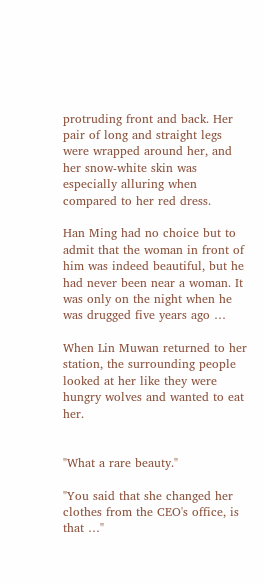protruding front and back. Her pair of long and straight legs were wrapped around her, and her snow-white skin was especially alluring when compared to her red dress.

Han Ming had no choice but to admit that the woman in front of him was indeed beautiful, but he had never been near a woman. It was only on the night when he was drugged five years ago …

When Lin Muwan returned to her station, the surrounding people looked at her like they were hungry wolves and wanted to eat her.


"What a rare beauty."

"You said that she changed her clothes from the CEO's office, is that …"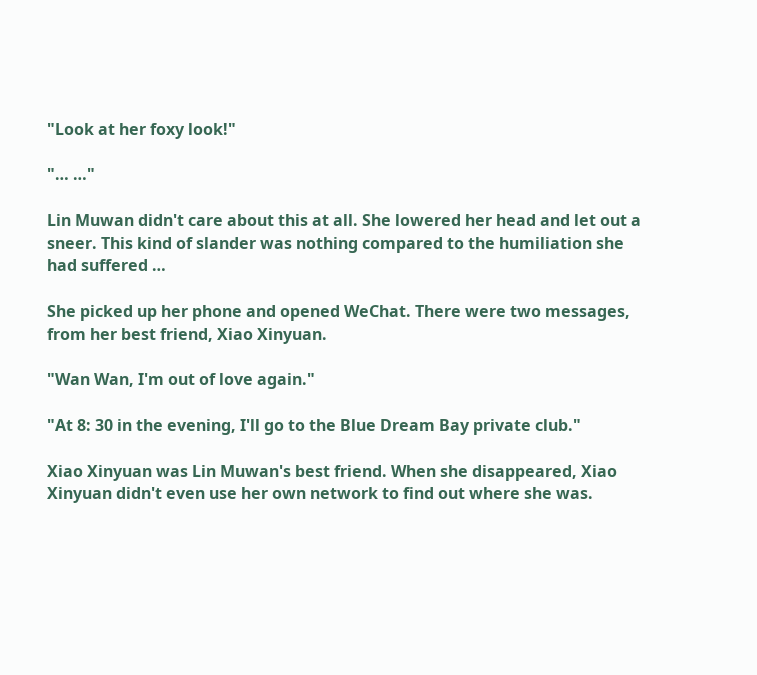"Look at her foxy look!"

"… …"

Lin Muwan didn't care about this at all. She lowered her head and let out a sneer. This kind of slander was nothing compared to the humiliation she had suffered …

She picked up her phone and opened WeChat. There were two messages, from her best friend, Xiao Xinyuan.

"Wan Wan, I'm out of love again."

"At 8: 30 in the evening, I'll go to the Blue Dream Bay private club."

Xiao Xinyuan was Lin Muwan's best friend. When she disappeared, Xiao Xinyuan didn't even use her own network to find out where she was.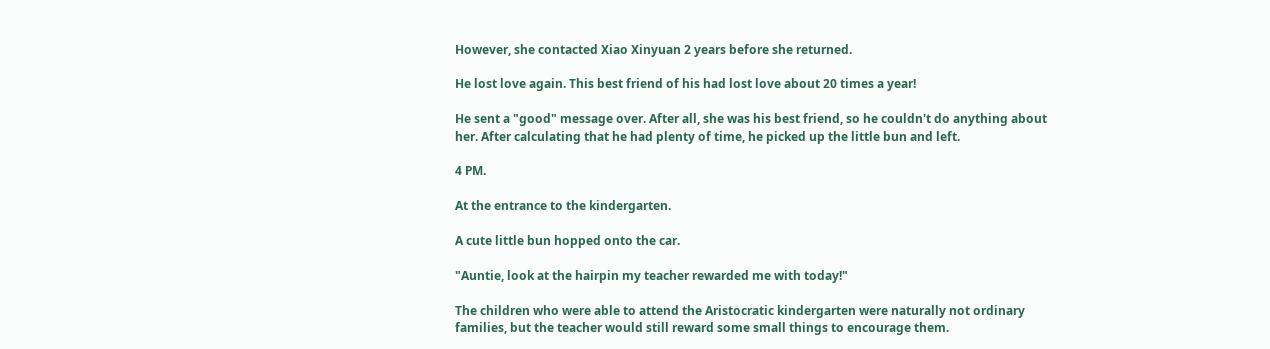However, she contacted Xiao Xinyuan 2 years before she returned.

He lost love again. This best friend of his had lost love about 20 times a year!

He sent a "good" message over. After all, she was his best friend, so he couldn't do anything about her. After calculating that he had plenty of time, he picked up the little bun and left.

4 PM.

At the entrance to the kindergarten.

A cute little bun hopped onto the car.

"Auntie, look at the hairpin my teacher rewarded me with today!"

The children who were able to attend the Aristocratic kindergarten were naturally not ordinary families, but the teacher would still reward some small things to encourage them.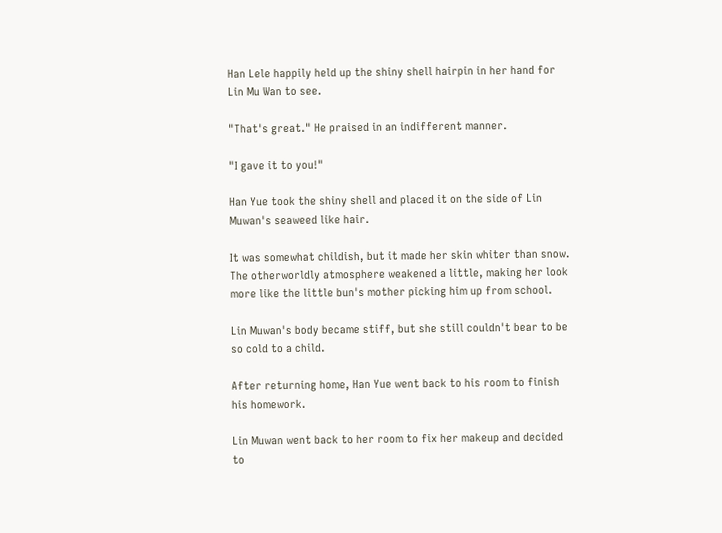Han Lele happily held up the shiny shell hairpin in her hand for Lin Mu Wan to see.

"That's great." He praised in an indifferent manner.

"I gave it to you!"

Han Yue took the shiny shell and placed it on the side of Lin Muwan's seaweed like hair.

It was somewhat childish, but it made her skin whiter than snow. The otherworldly atmosphere weakened a little, making her look more like the little bun's mother picking him up from school.

Lin Muwan's body became stiff, but she still couldn't bear to be so cold to a child.

After returning home, Han Yue went back to his room to finish his homework.

Lin Muwan went back to her room to fix her makeup and decided to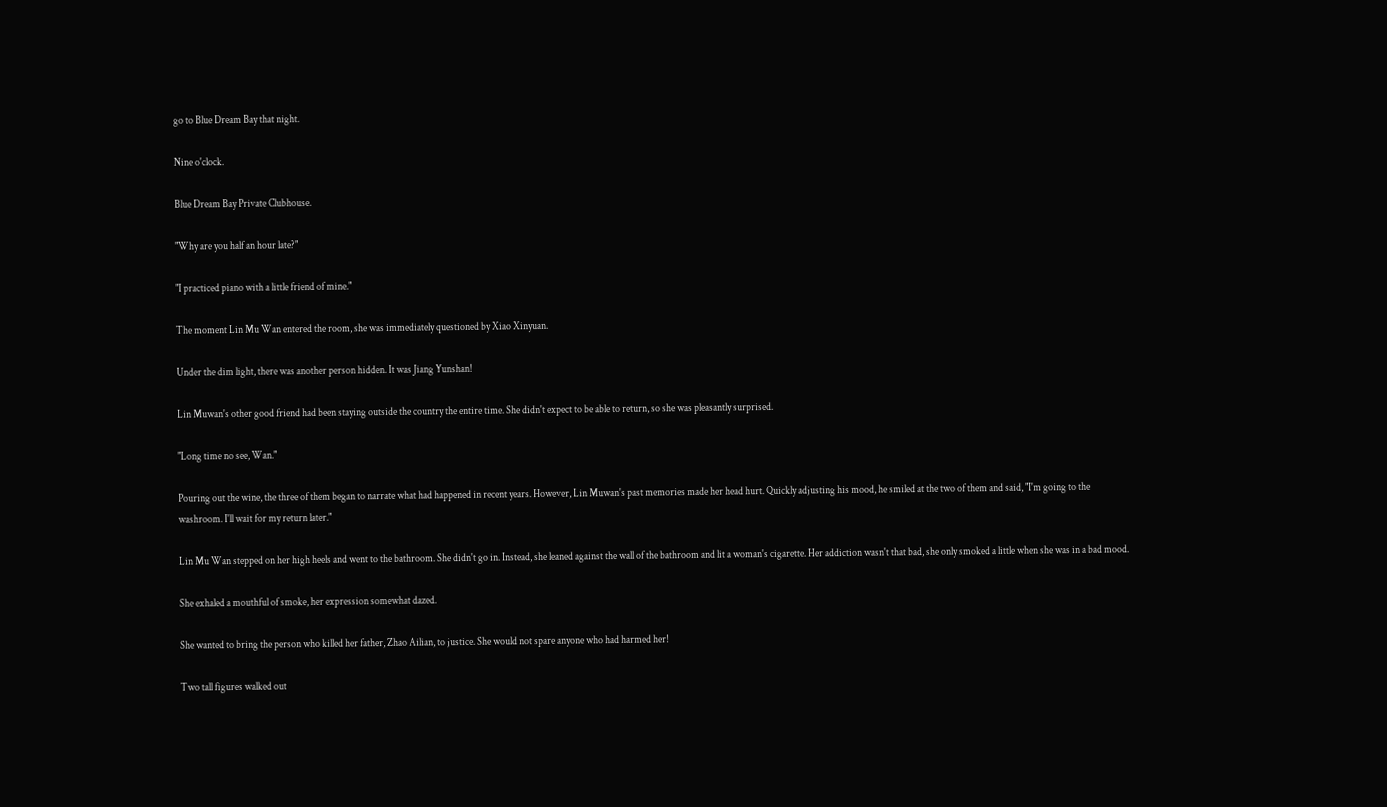go to Blue Dream Bay that night.

Nine o'clock.

Blue Dream Bay Private Clubhouse.

"Why are you half an hour late?"

"I practiced piano with a little friend of mine."

The moment Lin Mu Wan entered the room, she was immediately questioned by Xiao Xinyuan.

Under the dim light, there was another person hidden. It was Jiang Yunshan!

Lin Muwan's other good friend had been staying outside the country the entire time. She didn't expect to be able to return, so she was pleasantly surprised.

"Long time no see, Wan."

Pouring out the wine, the three of them began to narrate what had happened in recent years. However, Lin Muwan's past memories made her head hurt. Quickly adjusting his mood, he smiled at the two of them and said, "I'm going to the washroom. I'll wait for my return later."

Lin Mu Wan stepped on her high heels and went to the bathroom. She didn't go in. Instead, she leaned against the wall of the bathroom and lit a woman's cigarette. Her addiction wasn't that bad, she only smoked a little when she was in a bad mood.

She exhaled a mouthful of smoke, her expression somewhat dazed.

She wanted to bring the person who killed her father, Zhao Ailian, to justice. She would not spare anyone who had harmed her!

Two tall figures walked out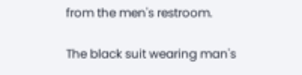from the men's restroom.

The black suit wearing man's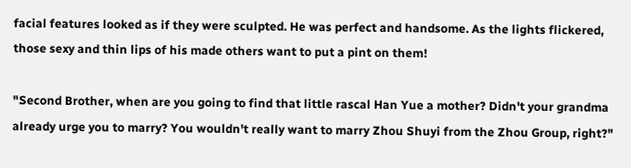facial features looked as if they were sculpted. He was perfect and handsome. As the lights flickered, those sexy and thin lips of his made others want to put a pint on them!

"Second Brother, when are you going to find that little rascal Han Yue a mother? Didn't your grandma already urge you to marry? You wouldn't really want to marry Zhou Shuyi from the Zhou Group, right?"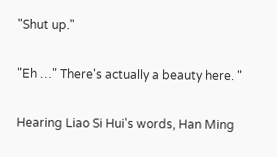"Shut up."

"Eh …" There's actually a beauty here. "

Hearing Liao Si Hui's words, Han Ming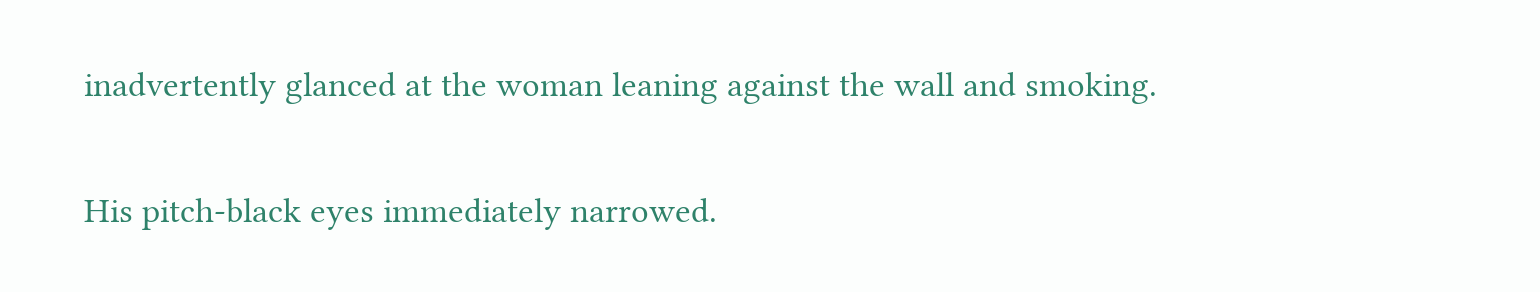inadvertently glanced at the woman leaning against the wall and smoking.

His pitch-black eyes immediately narrowed.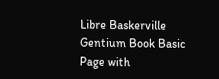Libre Baskerville
Gentium Book Basic
Page with